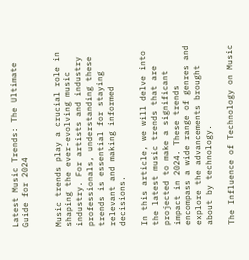Latest Music Trends: The Ultimate Guide for 2024


Music trends play a crucial role in shaping the ever-evolving music industry. For artists and industry professionals, understanding these trends is essential for staying relevant and making informed decisions.

In this article, we will delve into the latest music trends that are projected to make a significant impact in 2024. These trends encompass a wide range of genres and explore the advancements brought about by technology.

The Influence of Technology on Music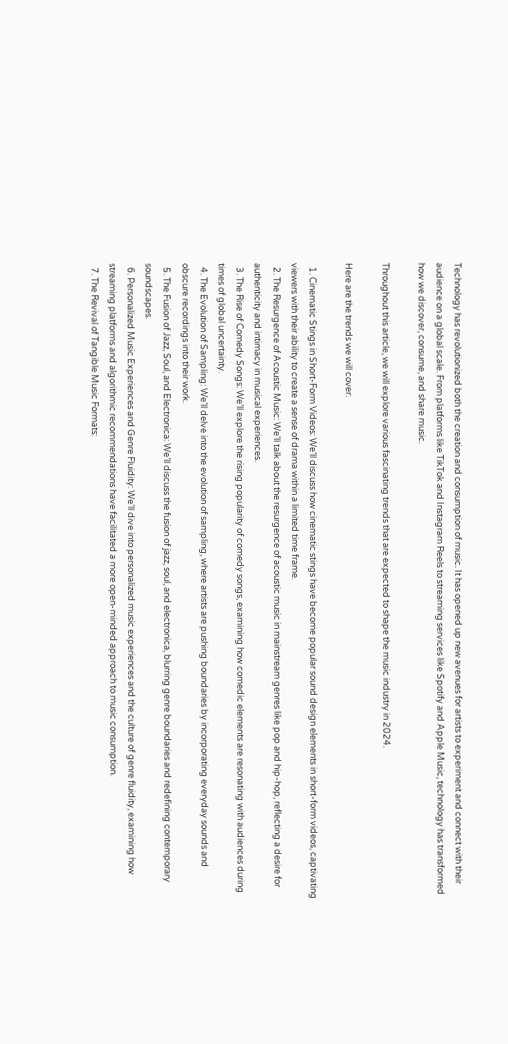Technology has revolutionized both the creation and consumption of music. It has opened up new avenues for artists to experiment and connect with their audience on a global scale. From platforms like TikTok and Instagram Reels to streaming services like Spotify and Apple Music, technology has transformed how we discover, consume, and share music.

Throughout this article, we will explore various fascinating trends that are expected to shape the music industry in 2024.

Here are the trends we will cover:

  1. Cinematic Stings in Short-Form Videos: We’ll discuss how cinematic stings have become popular sound design elements in short-form videos, captivating viewers with their ability to create a sense of drama within a limited time frame.
  2. The Resurgence of Acoustic Music: We’ll talk about the resurgence of acoustic music in mainstream genres like pop and hip-hop, reflecting a desire for authenticity and intimacy in musical experiences.
  3. The Rise of Comedy Songs: We’ll explore the rising popularity of comedy songs, examining how comedic elements are resonating with audiences during times of global uncertainty.
  4. The Evolution of Sampling: We’ll delve into the evolution of sampling, where artists are pushing boundaries by incorporating everyday sounds and obscure recordings into their work.
  5. The Fusion of Jazz, Soul, and Electronica: We’ll discuss the fusion of jazz, soul, and electronica, blurring genre boundaries and redefining contemporary soundscapes.
  6. Personalized Music Experiences and Genre Fluidity: We’ll dive into personalized music experiences and the culture of genre fluidity, examining how streaming platforms and algorithmic recommendations have facilitated a more open-minded approach to music consumption.
  7. The Revival of Tangible Music Formats: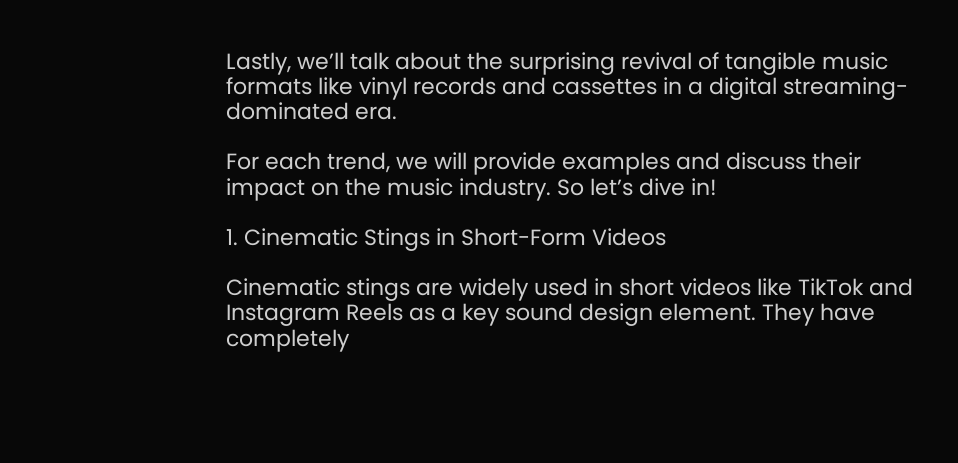Lastly, we’ll talk about the surprising revival of tangible music formats like vinyl records and cassettes in a digital streaming-dominated era.

For each trend, we will provide examples and discuss their impact on the music industry. So let’s dive in!

1. Cinematic Stings in Short-Form Videos

Cinematic stings are widely used in short videos like TikTok and Instagram Reels as a key sound design element. They have completely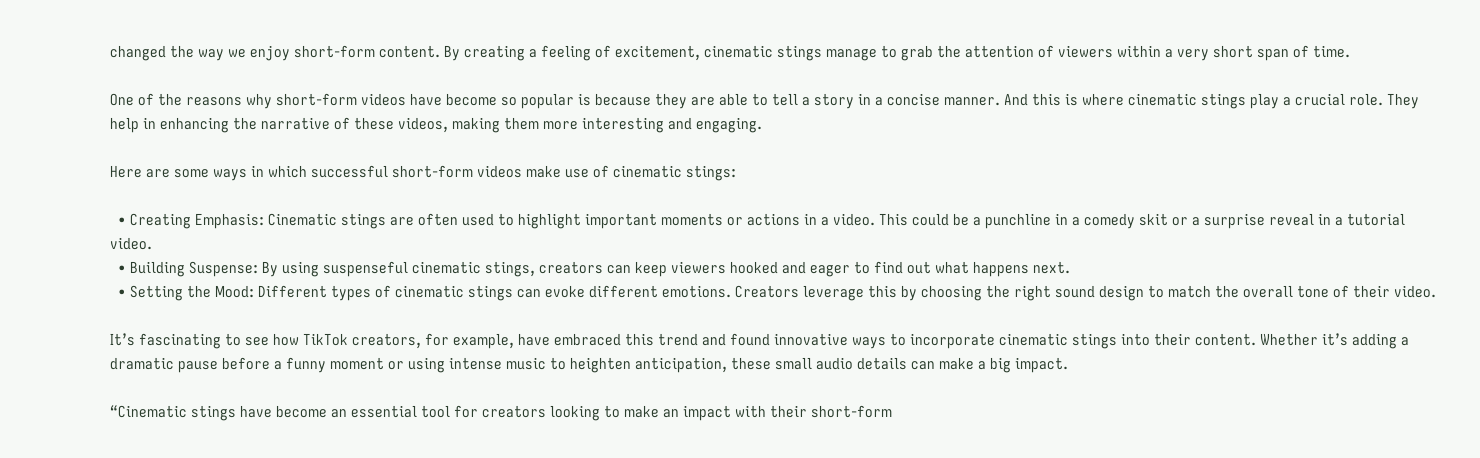changed the way we enjoy short-form content. By creating a feeling of excitement, cinematic stings manage to grab the attention of viewers within a very short span of time.

One of the reasons why short-form videos have become so popular is because they are able to tell a story in a concise manner. And this is where cinematic stings play a crucial role. They help in enhancing the narrative of these videos, making them more interesting and engaging.

Here are some ways in which successful short-form videos make use of cinematic stings:

  • Creating Emphasis: Cinematic stings are often used to highlight important moments or actions in a video. This could be a punchline in a comedy skit or a surprise reveal in a tutorial video.
  • Building Suspense: By using suspenseful cinematic stings, creators can keep viewers hooked and eager to find out what happens next.
  • Setting the Mood: Different types of cinematic stings can evoke different emotions. Creators leverage this by choosing the right sound design to match the overall tone of their video.

It’s fascinating to see how TikTok creators, for example, have embraced this trend and found innovative ways to incorporate cinematic stings into their content. Whether it’s adding a dramatic pause before a funny moment or using intense music to heighten anticipation, these small audio details can make a big impact.

“Cinematic stings have become an essential tool for creators looking to make an impact with their short-form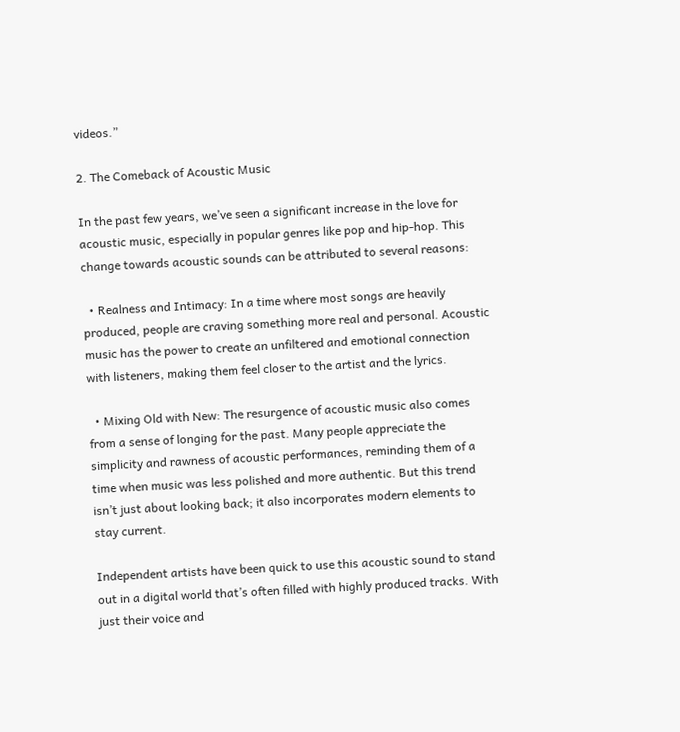videos.”

2. The Comeback of Acoustic Music

In the past few years, we’ve seen a significant increase in the love for acoustic music, especially in popular genres like pop and hip-hop. This change towards acoustic sounds can be attributed to several reasons:

  • Realness and Intimacy: In a time where most songs are heavily produced, people are craving something more real and personal. Acoustic music has the power to create an unfiltered and emotional connection with listeners, making them feel closer to the artist and the lyrics.

  • Mixing Old with New: The resurgence of acoustic music also comes from a sense of longing for the past. Many people appreciate the simplicity and rawness of acoustic performances, reminding them of a time when music was less polished and more authentic. But this trend isn’t just about looking back; it also incorporates modern elements to stay current.

Independent artists have been quick to use this acoustic sound to stand out in a digital world that’s often filled with highly produced tracks. With just their voice and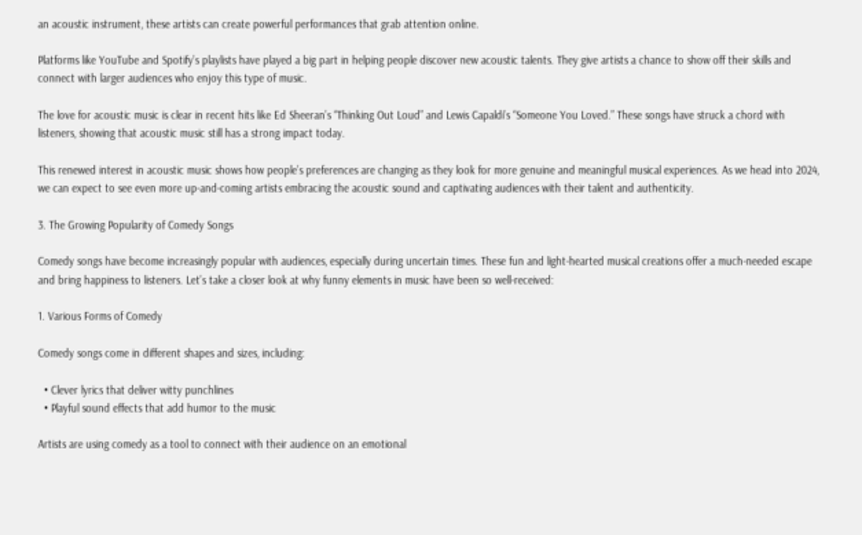an acoustic instrument, these artists can create powerful performances that grab attention online.

Platforms like YouTube and Spotify’s playlists have played a big part in helping people discover new acoustic talents. They give artists a chance to show off their skills and connect with larger audiences who enjoy this type of music.

The love for acoustic music is clear in recent hits like Ed Sheeran’s “Thinking Out Loud” and Lewis Capaldi’s “Someone You Loved.” These songs have struck a chord with listeners, showing that acoustic music still has a strong impact today.

This renewed interest in acoustic music shows how people’s preferences are changing as they look for more genuine and meaningful musical experiences. As we head into 2024, we can expect to see even more up-and-coming artists embracing the acoustic sound and captivating audiences with their talent and authenticity.

3. The Growing Popularity of Comedy Songs

Comedy songs have become increasingly popular with audiences, especially during uncertain times. These fun and light-hearted musical creations offer a much-needed escape and bring happiness to listeners. Let’s take a closer look at why funny elements in music have been so well-received:

1. Various Forms of Comedy

Comedy songs come in different shapes and sizes, including:

  • Clever lyrics that deliver witty punchlines
  • Playful sound effects that add humor to the music

Artists are using comedy as a tool to connect with their audience on an emotional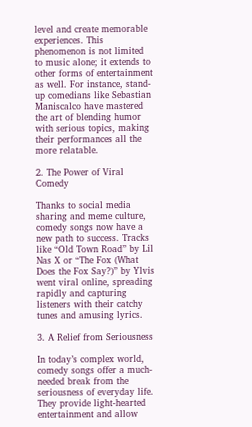level and create memorable experiences. This phenomenon is not limited to music alone; it extends to other forms of entertainment as well. For instance, stand-up comedians like Sebastian Maniscalco have mastered the art of blending humor with serious topics, making their performances all the more relatable.

2. The Power of Viral Comedy

Thanks to social media sharing and meme culture, comedy songs now have a new path to success. Tracks like “Old Town Road” by Lil Nas X or “The Fox (What Does the Fox Say?)” by Ylvis went viral online, spreading rapidly and capturing listeners with their catchy tunes and amusing lyrics.

3. A Relief from Seriousness

In today’s complex world, comedy songs offer a much-needed break from the seriousness of everyday life. They provide light-hearted entertainment and allow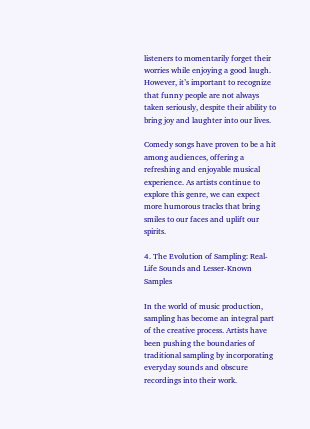listeners to momentarily forget their worries while enjoying a good laugh. However, it’s important to recognize that funny people are not always taken seriously, despite their ability to bring joy and laughter into our lives.

Comedy songs have proven to be a hit among audiences, offering a refreshing and enjoyable musical experience. As artists continue to explore this genre, we can expect more humorous tracks that bring smiles to our faces and uplift our spirits.

4. The Evolution of Sampling: Real-Life Sounds and Lesser-Known Samples

In the world of music production, sampling has become an integral part of the creative process. Artists have been pushing the boundaries of traditional sampling by incorporating everyday sounds and obscure recordings into their work.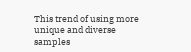This trend of using more unique and diverse samples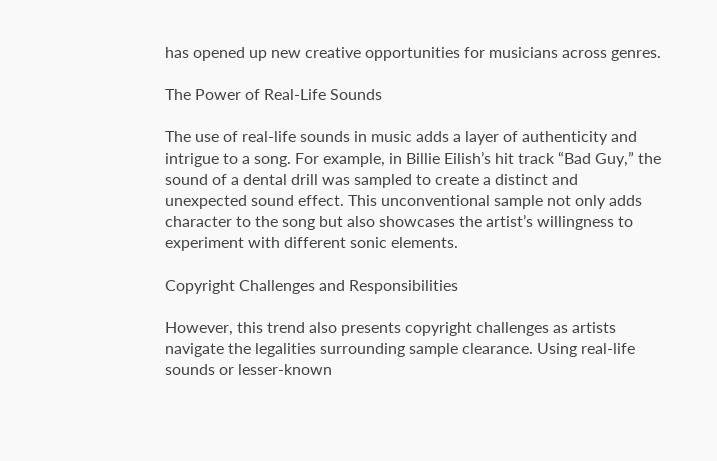has opened up new creative opportunities for musicians across genres.

The Power of Real-Life Sounds

The use of real-life sounds in music adds a layer of authenticity and intrigue to a song. For example, in Billie Eilish’s hit track “Bad Guy,” the sound of a dental drill was sampled to create a distinct and unexpected sound effect. This unconventional sample not only adds character to the song but also showcases the artist’s willingness to experiment with different sonic elements.

Copyright Challenges and Responsibilities

However, this trend also presents copyright challenges as artists navigate the legalities surrounding sample clearance. Using real-life sounds or lesser-known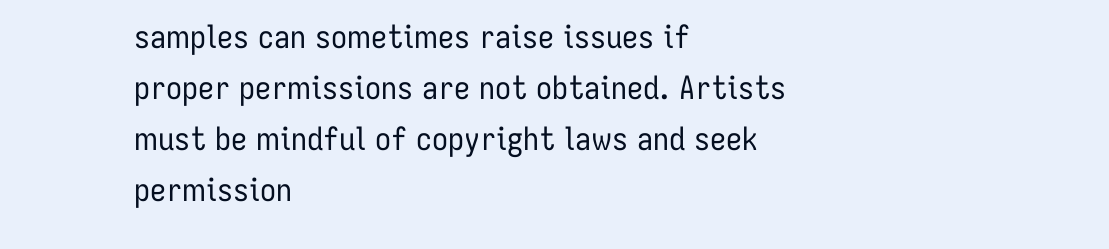samples can sometimes raise issues if proper permissions are not obtained. Artists must be mindful of copyright laws and seek permission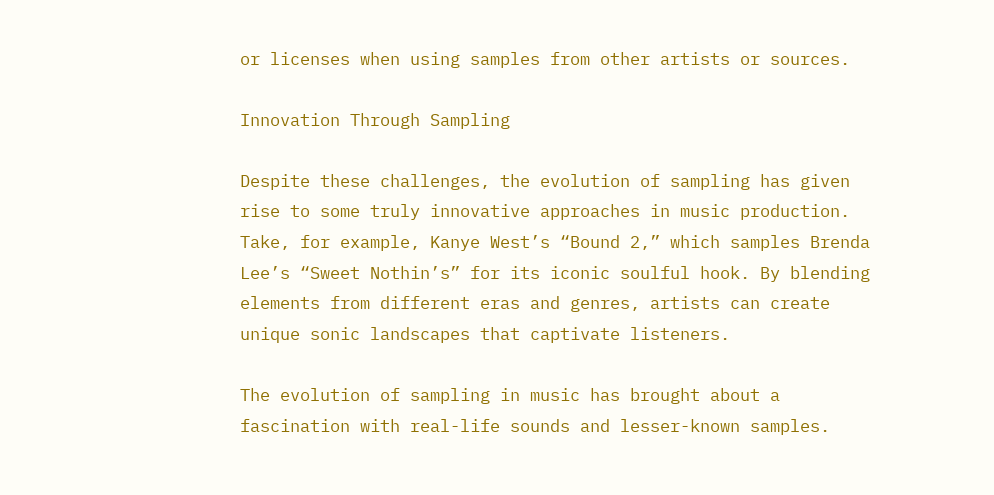or licenses when using samples from other artists or sources.

Innovation Through Sampling

Despite these challenges, the evolution of sampling has given rise to some truly innovative approaches in music production. Take, for example, Kanye West’s “Bound 2,” which samples Brenda Lee’s “Sweet Nothin’s” for its iconic soulful hook. By blending elements from different eras and genres, artists can create unique sonic landscapes that captivate listeners.

The evolution of sampling in music has brought about a fascination with real-life sounds and lesser-known samples.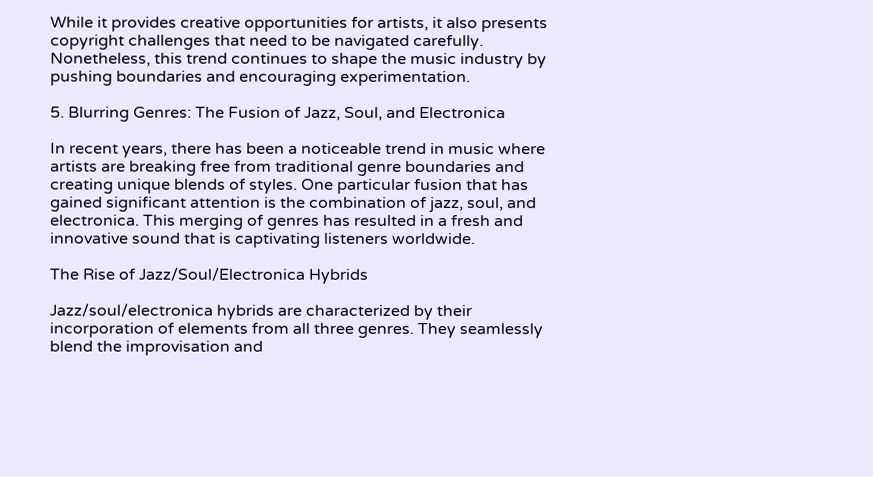While it provides creative opportunities for artists, it also presents copyright challenges that need to be navigated carefully. Nonetheless, this trend continues to shape the music industry by pushing boundaries and encouraging experimentation.

5. Blurring Genres: The Fusion of Jazz, Soul, and Electronica

In recent years, there has been a noticeable trend in music where artists are breaking free from traditional genre boundaries and creating unique blends of styles. One particular fusion that has gained significant attention is the combination of jazz, soul, and electronica. This merging of genres has resulted in a fresh and innovative sound that is captivating listeners worldwide.

The Rise of Jazz/Soul/Electronica Hybrids

Jazz/soul/electronica hybrids are characterized by their incorporation of elements from all three genres. They seamlessly blend the improvisation and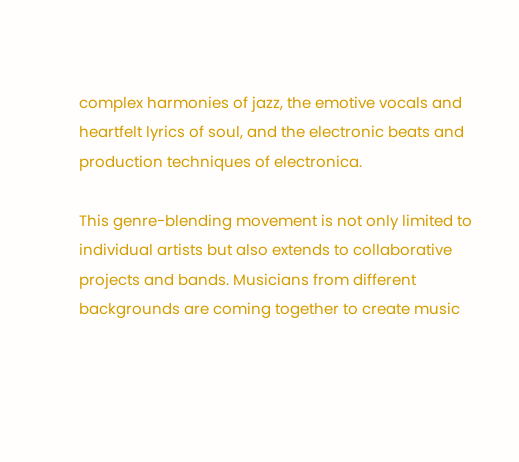complex harmonies of jazz, the emotive vocals and heartfelt lyrics of soul, and the electronic beats and production techniques of electronica.

This genre-blending movement is not only limited to individual artists but also extends to collaborative projects and bands. Musicians from different backgrounds are coming together to create music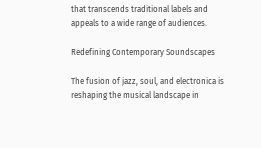that transcends traditional labels and appeals to a wide range of audiences.

Redefining Contemporary Soundscapes

The fusion of jazz, soul, and electronica is reshaping the musical landscape in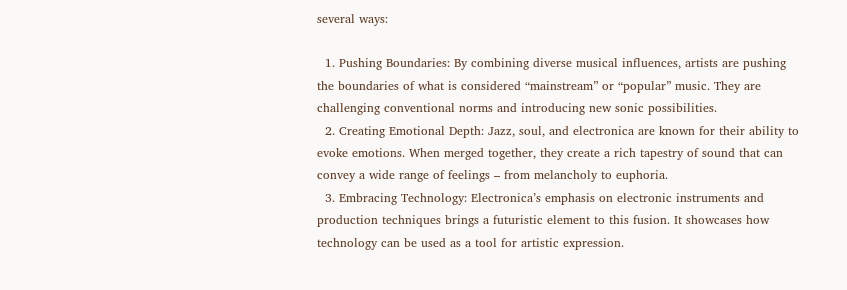several ways:

  1. Pushing Boundaries: By combining diverse musical influences, artists are pushing the boundaries of what is considered “mainstream” or “popular” music. They are challenging conventional norms and introducing new sonic possibilities.
  2. Creating Emotional Depth: Jazz, soul, and electronica are known for their ability to evoke emotions. When merged together, they create a rich tapestry of sound that can convey a wide range of feelings – from melancholy to euphoria.
  3. Embracing Technology: Electronica’s emphasis on electronic instruments and production techniques brings a futuristic element to this fusion. It showcases how technology can be used as a tool for artistic expression.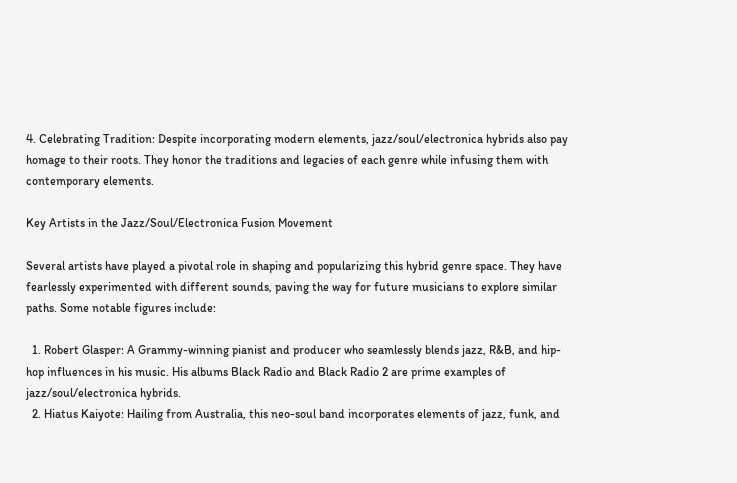4. Celebrating Tradition: Despite incorporating modern elements, jazz/soul/electronica hybrids also pay homage to their roots. They honor the traditions and legacies of each genre while infusing them with contemporary elements.

Key Artists in the Jazz/Soul/Electronica Fusion Movement

Several artists have played a pivotal role in shaping and popularizing this hybrid genre space. They have fearlessly experimented with different sounds, paving the way for future musicians to explore similar paths. Some notable figures include:

  1. Robert Glasper: A Grammy-winning pianist and producer who seamlessly blends jazz, R&B, and hip-hop influences in his music. His albums Black Radio and Black Radio 2 are prime examples of jazz/soul/electronica hybrids.
  2. Hiatus Kaiyote: Hailing from Australia, this neo-soul band incorporates elements of jazz, funk, and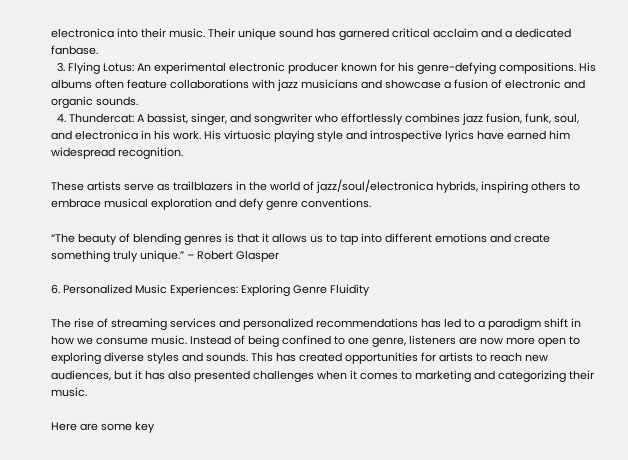electronica into their music. Their unique sound has garnered critical acclaim and a dedicated fanbase.
  3. Flying Lotus: An experimental electronic producer known for his genre-defying compositions. His albums often feature collaborations with jazz musicians and showcase a fusion of electronic and organic sounds.
  4. Thundercat: A bassist, singer, and songwriter who effortlessly combines jazz fusion, funk, soul, and electronica in his work. His virtuosic playing style and introspective lyrics have earned him widespread recognition.

These artists serve as trailblazers in the world of jazz/soul/electronica hybrids, inspiring others to embrace musical exploration and defy genre conventions.

“The beauty of blending genres is that it allows us to tap into different emotions and create something truly unique.” – Robert Glasper

6. Personalized Music Experiences: Exploring Genre Fluidity

The rise of streaming services and personalized recommendations has led to a paradigm shift in how we consume music. Instead of being confined to one genre, listeners are now more open to exploring diverse styles and sounds. This has created opportunities for artists to reach new audiences, but it has also presented challenges when it comes to marketing and categorizing their music.

Here are some key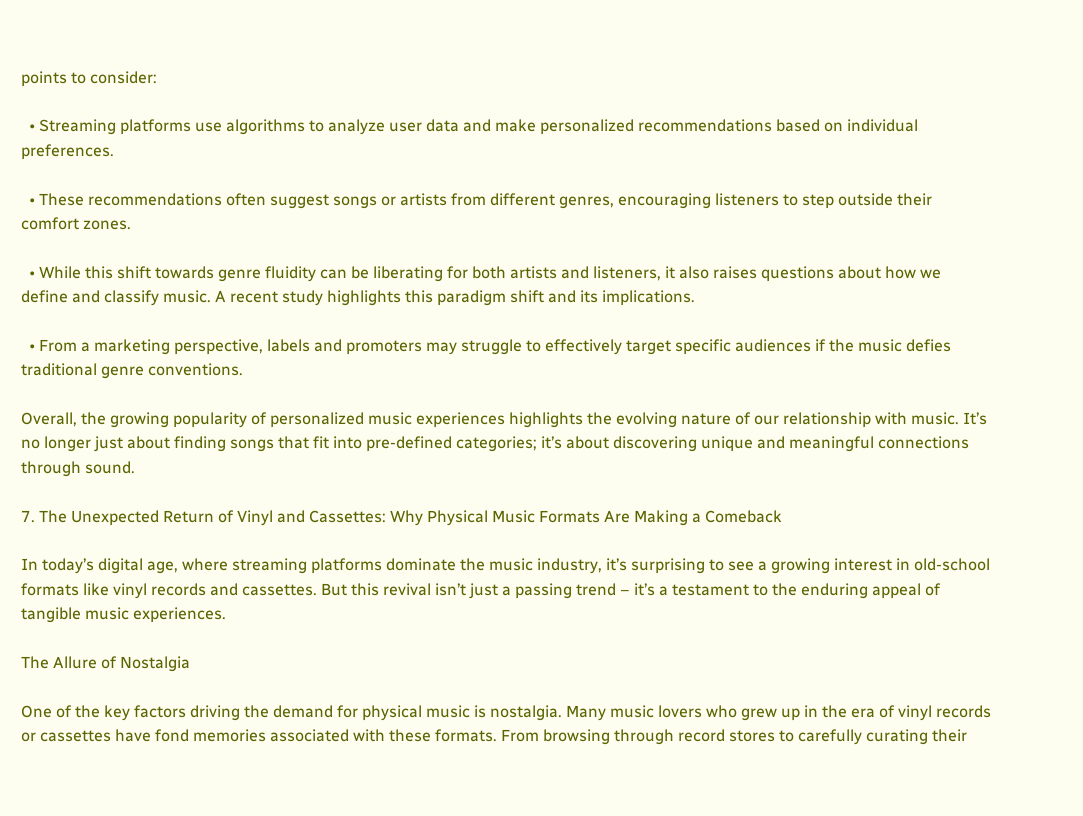points to consider:

  • Streaming platforms use algorithms to analyze user data and make personalized recommendations based on individual preferences.

  • These recommendations often suggest songs or artists from different genres, encouraging listeners to step outside their comfort zones.

  • While this shift towards genre fluidity can be liberating for both artists and listeners, it also raises questions about how we define and classify music. A recent study highlights this paradigm shift and its implications.

  • From a marketing perspective, labels and promoters may struggle to effectively target specific audiences if the music defies traditional genre conventions.

Overall, the growing popularity of personalized music experiences highlights the evolving nature of our relationship with music. It’s no longer just about finding songs that fit into pre-defined categories; it’s about discovering unique and meaningful connections through sound.

7. The Unexpected Return of Vinyl and Cassettes: Why Physical Music Formats Are Making a Comeback

In today’s digital age, where streaming platforms dominate the music industry, it’s surprising to see a growing interest in old-school formats like vinyl records and cassettes. But this revival isn’t just a passing trend – it’s a testament to the enduring appeal of tangible music experiences.

The Allure of Nostalgia

One of the key factors driving the demand for physical music is nostalgia. Many music lovers who grew up in the era of vinyl records or cassettes have fond memories associated with these formats. From browsing through record stores to carefully curating their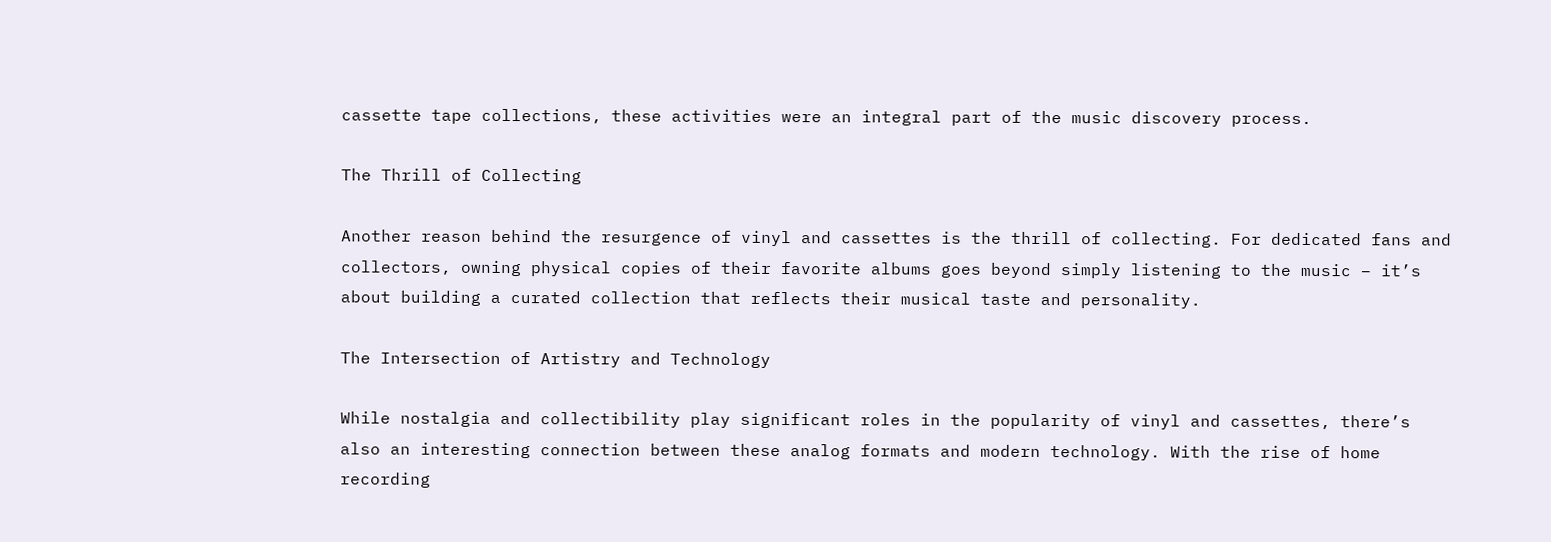cassette tape collections, these activities were an integral part of the music discovery process.

The Thrill of Collecting

Another reason behind the resurgence of vinyl and cassettes is the thrill of collecting. For dedicated fans and collectors, owning physical copies of their favorite albums goes beyond simply listening to the music – it’s about building a curated collection that reflects their musical taste and personality.

The Intersection of Artistry and Technology

While nostalgia and collectibility play significant roles in the popularity of vinyl and cassettes, there’s also an interesting connection between these analog formats and modern technology. With the rise of home recording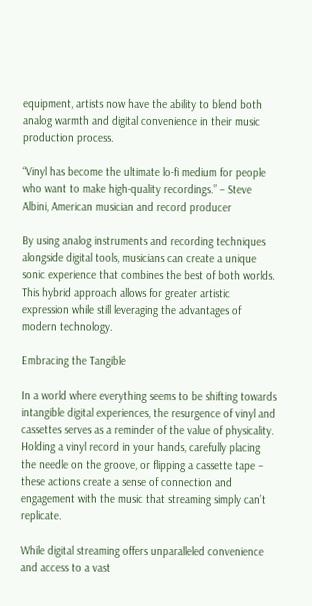equipment, artists now have the ability to blend both analog warmth and digital convenience in their music production process.

“Vinyl has become the ultimate lo-fi medium for people who want to make high-quality recordings.” – Steve Albini, American musician and record producer

By using analog instruments and recording techniques alongside digital tools, musicians can create a unique sonic experience that combines the best of both worlds. This hybrid approach allows for greater artistic expression while still leveraging the advantages of modern technology.

Embracing the Tangible

In a world where everything seems to be shifting towards intangible digital experiences, the resurgence of vinyl and cassettes serves as a reminder of the value of physicality. Holding a vinyl record in your hands, carefully placing the needle on the groove, or flipping a cassette tape – these actions create a sense of connection and engagement with the music that streaming simply can’t replicate.

While digital streaming offers unparalleled convenience and access to a vast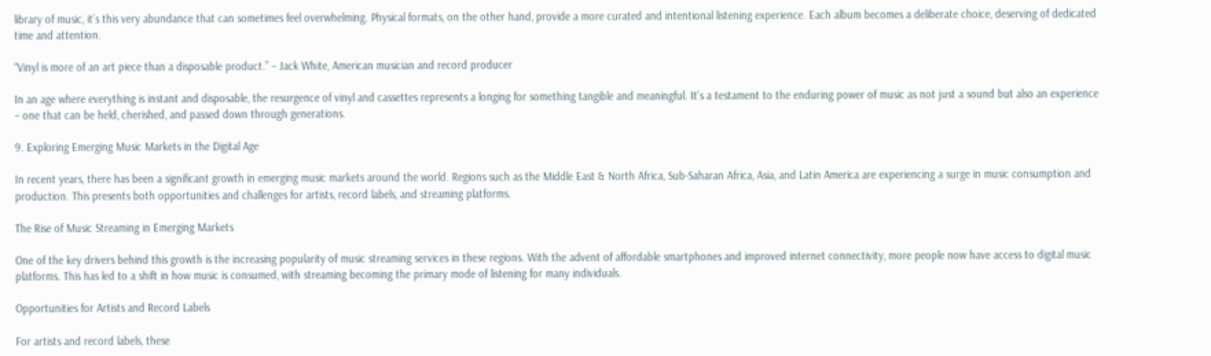library of music, it’s this very abundance that can sometimes feel overwhelming. Physical formats, on the other hand, provide a more curated and intentional listening experience. Each album becomes a deliberate choice, deserving of dedicated time and attention.

“Vinyl is more of an art piece than a disposable product.” – Jack White, American musician and record producer

In an age where everything is instant and disposable, the resurgence of vinyl and cassettes represents a longing for something tangible and meaningful. It’s a testament to the enduring power of music as not just a sound but also an experience – one that can be held, cherished, and passed down through generations.

9. Exploring Emerging Music Markets in the Digital Age

In recent years, there has been a significant growth in emerging music markets around the world. Regions such as the Middle East & North Africa, Sub-Saharan Africa, Asia, and Latin America are experiencing a surge in music consumption and production. This presents both opportunities and challenges for artists, record labels, and streaming platforms.

The Rise of Music Streaming in Emerging Markets

One of the key drivers behind this growth is the increasing popularity of music streaming services in these regions. With the advent of affordable smartphones and improved internet connectivity, more people now have access to digital music platforms. This has led to a shift in how music is consumed, with streaming becoming the primary mode of listening for many individuals.

Opportunities for Artists and Record Labels

For artists and record labels, these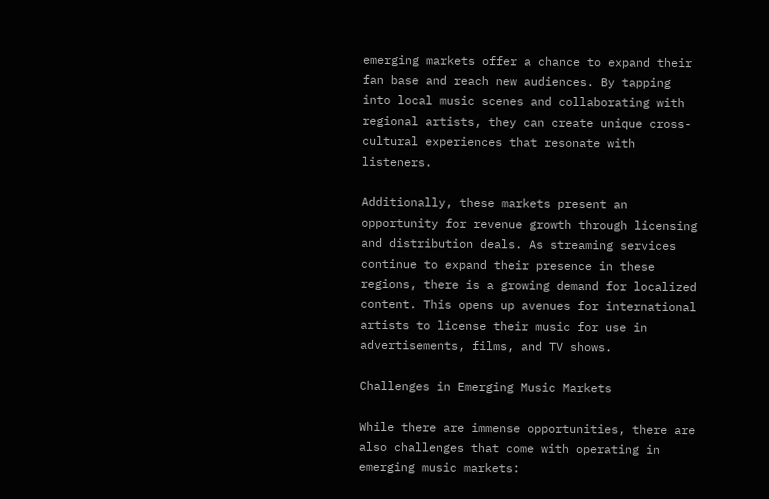emerging markets offer a chance to expand their fan base and reach new audiences. By tapping into local music scenes and collaborating with regional artists, they can create unique cross-cultural experiences that resonate with listeners.

Additionally, these markets present an opportunity for revenue growth through licensing and distribution deals. As streaming services continue to expand their presence in these regions, there is a growing demand for localized content. This opens up avenues for international artists to license their music for use in advertisements, films, and TV shows.

Challenges in Emerging Music Markets

While there are immense opportunities, there are also challenges that come with operating in emerging music markets: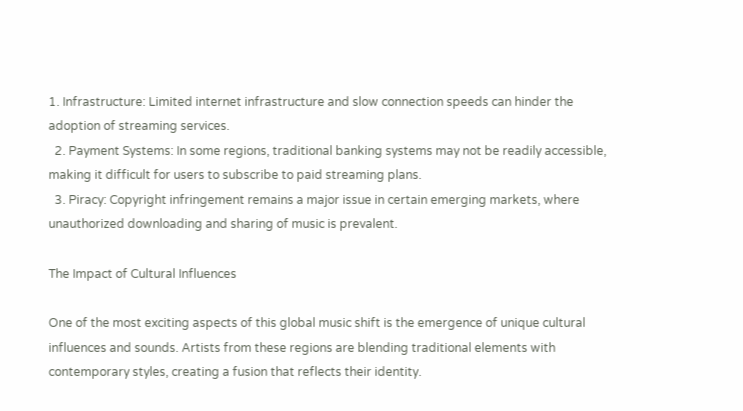1. Infrastructure: Limited internet infrastructure and slow connection speeds can hinder the adoption of streaming services.
  2. Payment Systems: In some regions, traditional banking systems may not be readily accessible, making it difficult for users to subscribe to paid streaming plans.
  3. Piracy: Copyright infringement remains a major issue in certain emerging markets, where unauthorized downloading and sharing of music is prevalent.

The Impact of Cultural Influences

One of the most exciting aspects of this global music shift is the emergence of unique cultural influences and sounds. Artists from these regions are blending traditional elements with contemporary styles, creating a fusion that reflects their identity.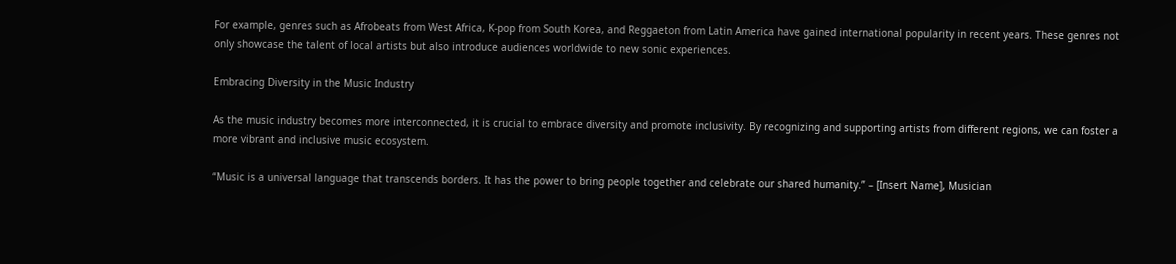For example, genres such as Afrobeats from West Africa, K-pop from South Korea, and Reggaeton from Latin America have gained international popularity in recent years. These genres not only showcase the talent of local artists but also introduce audiences worldwide to new sonic experiences.

Embracing Diversity in the Music Industry

As the music industry becomes more interconnected, it is crucial to embrace diversity and promote inclusivity. By recognizing and supporting artists from different regions, we can foster a more vibrant and inclusive music ecosystem.

“Music is a universal language that transcends borders. It has the power to bring people together and celebrate our shared humanity.” – [Insert Name], Musician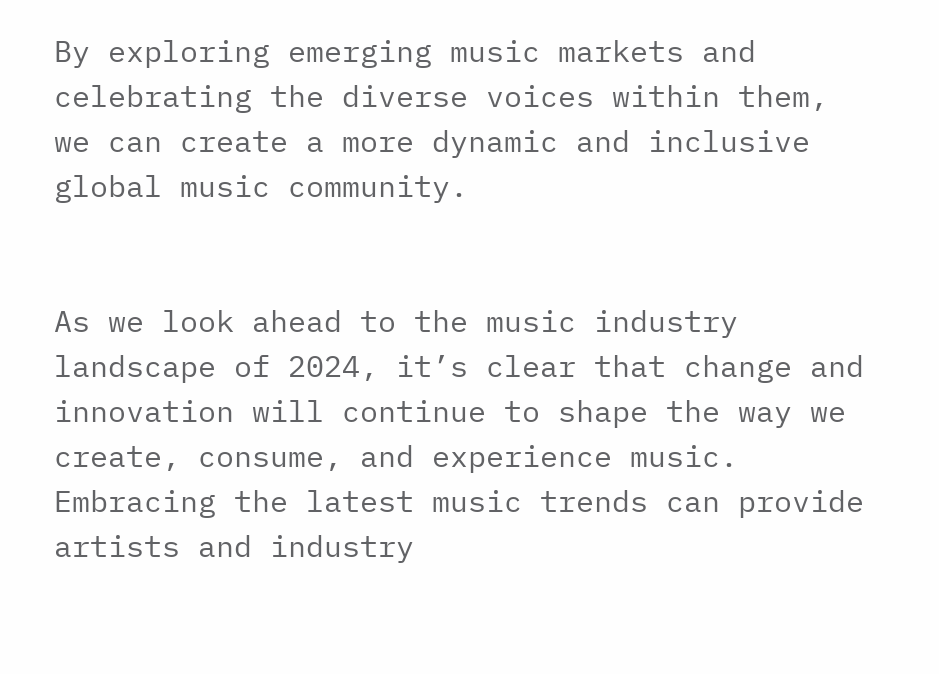By exploring emerging music markets and celebrating the diverse voices within them, we can create a more dynamic and inclusive global music community.


As we look ahead to the music industry landscape of 2024, it’s clear that change and innovation will continue to shape the way we create, consume, and experience music. Embracing the latest music trends can provide artists and industry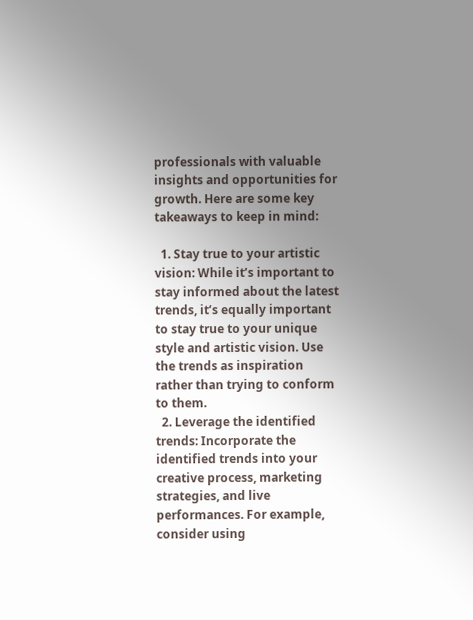professionals with valuable insights and opportunities for growth. Here are some key takeaways to keep in mind:

  1. Stay true to your artistic vision: While it’s important to stay informed about the latest trends, it’s equally important to stay true to your unique style and artistic vision. Use the trends as inspiration rather than trying to conform to them.
  2. Leverage the identified trends: Incorporate the identified trends into your creative process, marketing strategies, and live performances. For example, consider using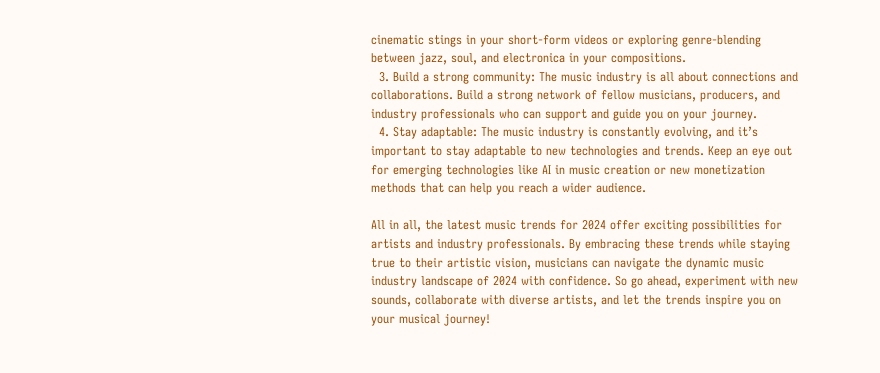cinematic stings in your short-form videos or exploring genre-blending between jazz, soul, and electronica in your compositions.
  3. Build a strong community: The music industry is all about connections and collaborations. Build a strong network of fellow musicians, producers, and industry professionals who can support and guide you on your journey.
  4. Stay adaptable: The music industry is constantly evolving, and it’s important to stay adaptable to new technologies and trends. Keep an eye out for emerging technologies like AI in music creation or new monetization methods that can help you reach a wider audience.

All in all, the latest music trends for 2024 offer exciting possibilities for artists and industry professionals. By embracing these trends while staying true to their artistic vision, musicians can navigate the dynamic music industry landscape of 2024 with confidence. So go ahead, experiment with new sounds, collaborate with diverse artists, and let the trends inspire you on your musical journey!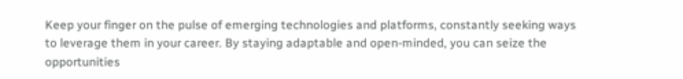Keep your finger on the pulse of emerging technologies and platforms, constantly seeking ways to leverage them in your career. By staying adaptable and open-minded, you can seize the opportunities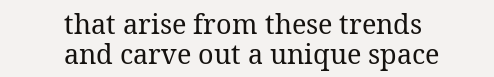that arise from these trends and carve out a unique space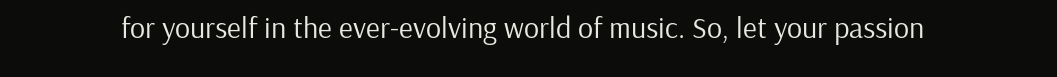for yourself in the ever-evolving world of music. So, let your passion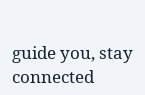guide you, stay connected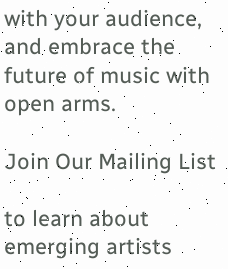with your audience, and embrace the future of music with open arms.

Join Our Mailing List

to learn about emerging artists